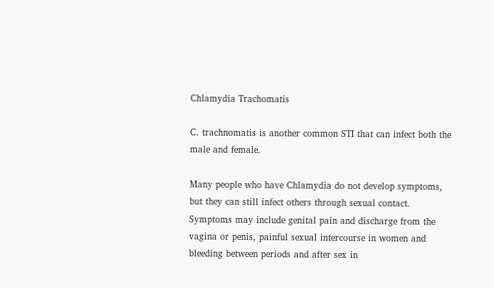Chlamydia Trachomatis

C. trachnomatis is another common STI that can infect both the male and female.

Many people who have Chlamydia do not develop symptoms, but they can still infect others through sexual contact. Symptoms may include genital pain and discharge from the vagina or penis, painful sexual intercourse in women and bleeding between periods and after sex in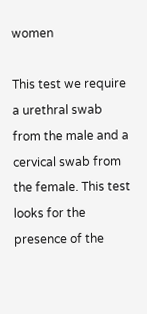women

This test we require a urethral swab from the male and a cervical swab from the female. This test looks for the presence of the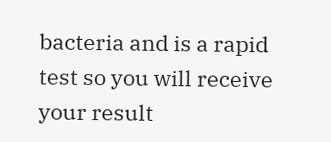bacteria and is a rapid test so you will receive your result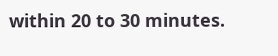within 20 to 30 minutes.